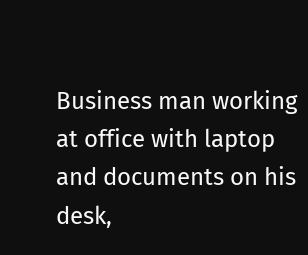Business man working at office with laptop and documents on his desk,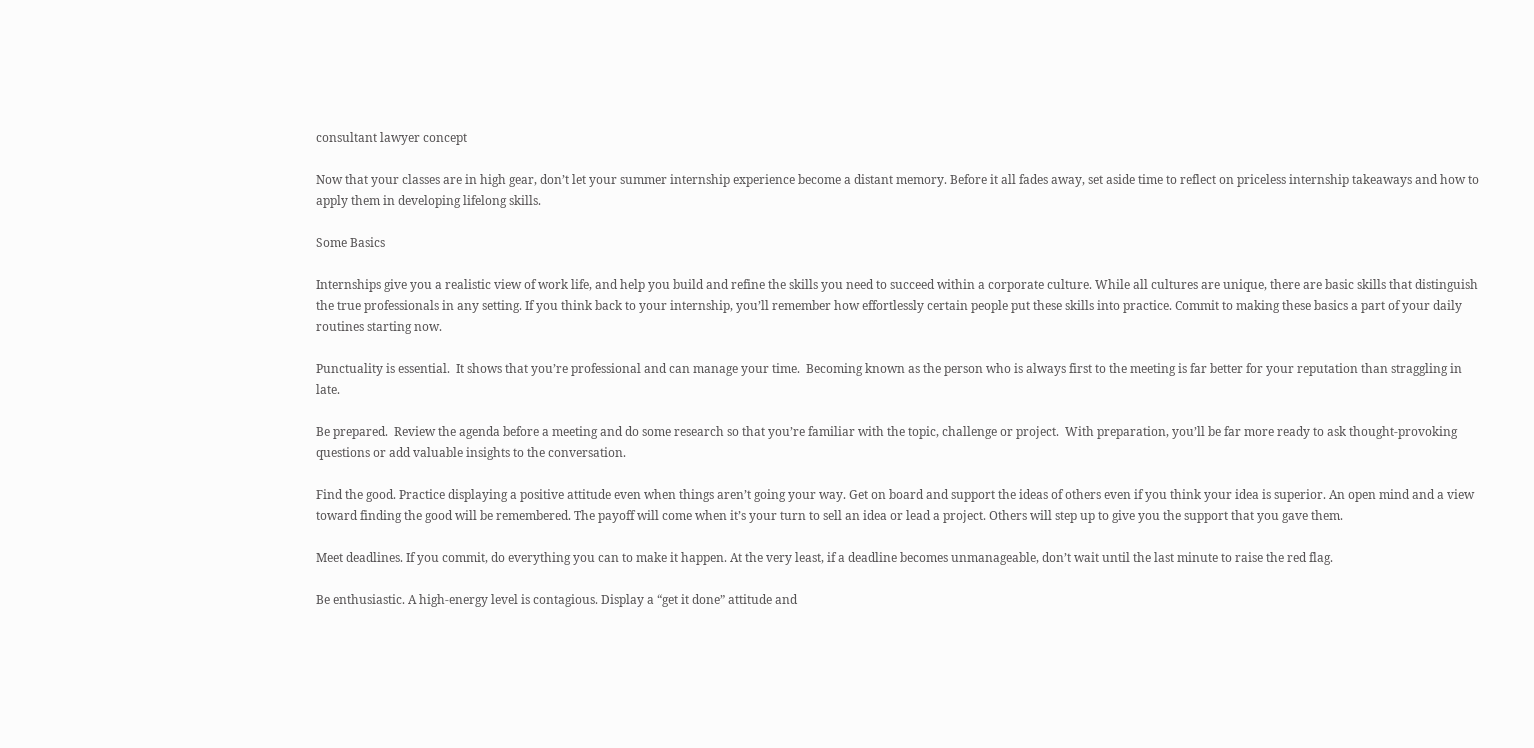consultant lawyer concept

Now that your classes are in high gear, don’t let your summer internship experience become a distant memory. Before it all fades away, set aside time to reflect on priceless internship takeaways and how to apply them in developing lifelong skills.

Some Basics

Internships give you a realistic view of work life, and help you build and refine the skills you need to succeed within a corporate culture. While all cultures are unique, there are basic skills that distinguish the true professionals in any setting. If you think back to your internship, you’ll remember how effortlessly certain people put these skills into practice. Commit to making these basics a part of your daily routines starting now.

Punctuality is essential.  It shows that you’re professional and can manage your time.  Becoming known as the person who is always first to the meeting is far better for your reputation than straggling in late.

Be prepared.  Review the agenda before a meeting and do some research so that you’re familiar with the topic, challenge or project.  With preparation, you’ll be far more ready to ask thought-provoking questions or add valuable insights to the conversation.

Find the good. Practice displaying a positive attitude even when things aren’t going your way. Get on board and support the ideas of others even if you think your idea is superior. An open mind and a view toward finding the good will be remembered. The payoff will come when it’s your turn to sell an idea or lead a project. Others will step up to give you the support that you gave them.

Meet deadlines. If you commit, do everything you can to make it happen. At the very least, if a deadline becomes unmanageable, don’t wait until the last minute to raise the red flag.

Be enthusiastic. A high-energy level is contagious. Display a “get it done” attitude and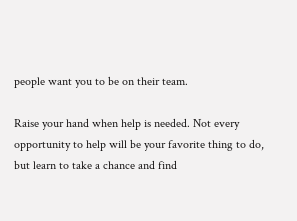people want you to be on their team.

Raise your hand when help is needed. Not every opportunity to help will be your favorite thing to do, but learn to take a chance and find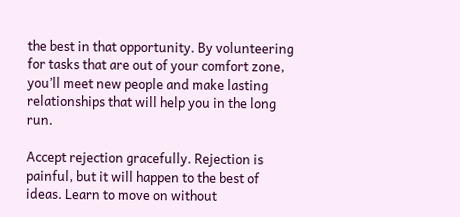the best in that opportunity. By volunteering for tasks that are out of your comfort zone, you’ll meet new people and make lasting relationships that will help you in the long run.

Accept rejection gracefully. Rejection is painful, but it will happen to the best of ideas. Learn to move on without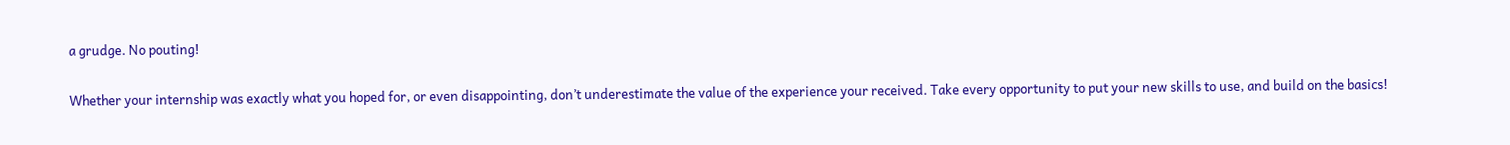a grudge. No pouting!

Whether your internship was exactly what you hoped for, or even disappointing, don’t underestimate the value of the experience your received. Take every opportunity to put your new skills to use, and build on the basics!